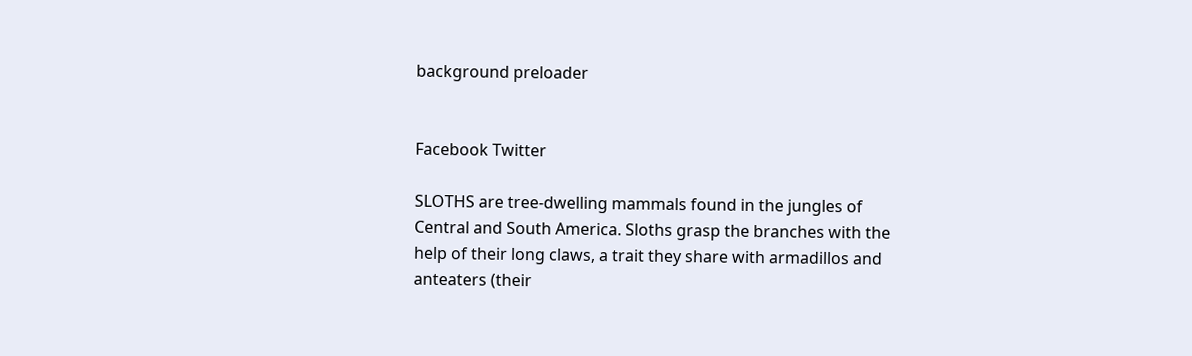background preloader


Facebook Twitter

SLOTHS are tree-dwelling mammals found in the jungles of Central and South America. Sloths grasp the branches with the help of their long claws, a trait they share with armadillos and anteaters (their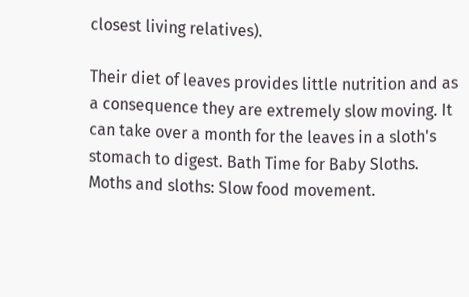closest living relatives).

Their diet of leaves provides little nutrition and as a consequence they are extremely slow moving. It can take over a month for the leaves in a sloth's stomach to digest. Bath Time for Baby Sloths. Moths and sloths: Slow food movement.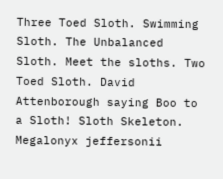Three Toed Sloth. Swimming Sloth. The Unbalanced Sloth. Meet the sloths. Two Toed Sloth. David Attenborough saying Boo to a Sloth! Sloth Skeleton. Megalonyx jeffersonii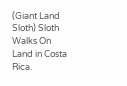(Giant Land Sloth) Sloth Walks On Land in Costa Rica.